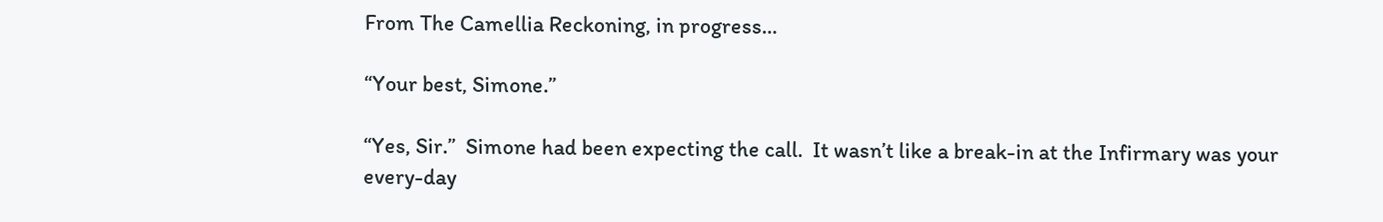From The Camellia Reckoning, in progress…

“Your best, Simone.”

“Yes, Sir.”  Simone had been expecting the call.  It wasn’t like a break-in at the Infirmary was your every-day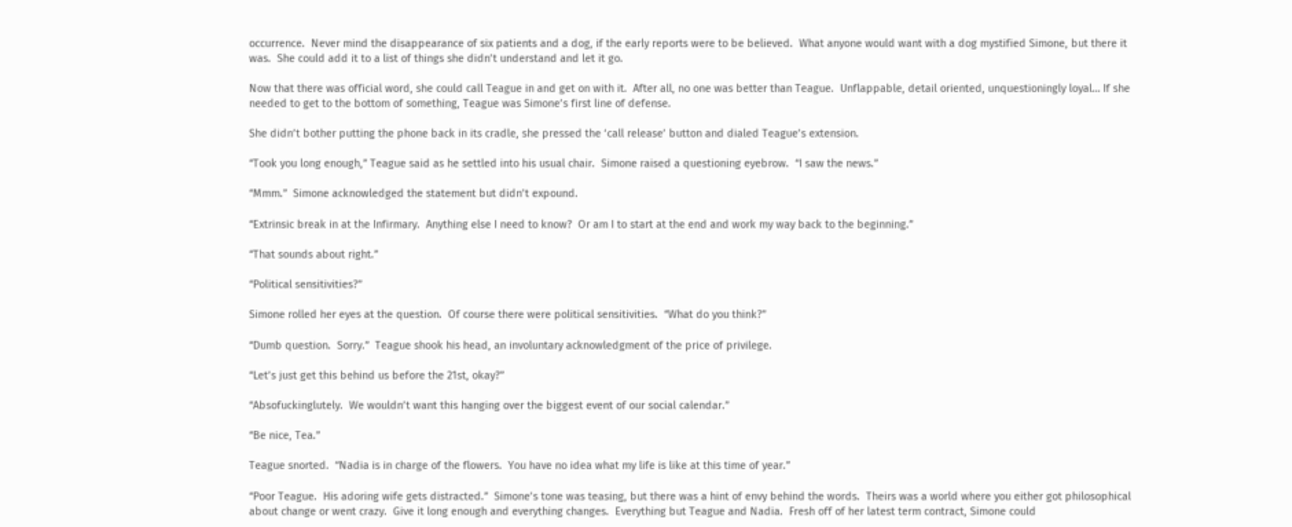occurrence.  Never mind the disappearance of six patients and a dog, if the early reports were to be believed.  What anyone would want with a dog mystified Simone, but there it was.  She could add it to a list of things she didn’t understand and let it go.

Now that there was official word, she could call Teague in and get on with it.  After all, no one was better than Teague.  Unflappable, detail oriented, unquestioningly loyal… If she needed to get to the bottom of something, Teague was Simone’s first line of defense.

She didn’t bother putting the phone back in its cradle, she pressed the ‘call release’ button and dialed Teague’s extension.

“Took you long enough,” Teague said as he settled into his usual chair.  Simone raised a questioning eyebrow.  “I saw the news.”

“Mmm.”  Simone acknowledged the statement but didn’t expound.

“Extrinsic break in at the Infirmary.  Anything else I need to know?  Or am I to start at the end and work my way back to the beginning.”

“That sounds about right.”

“Political sensitivities?”

Simone rolled her eyes at the question.  Of course there were political sensitivities.  “What do you think?”

“Dumb question.  Sorry.”  Teague shook his head, an involuntary acknowledgment of the price of privilege.

“Let’s just get this behind us before the 21st, okay?”

“Absofuckinglutely.  We wouldn’t want this hanging over the biggest event of our social calendar.”

“Be nice, Tea.”

Teague snorted.  “Nadia is in charge of the flowers.  You have no idea what my life is like at this time of year.”

“Poor Teague.  His adoring wife gets distracted.”  Simone’s tone was teasing, but there was a hint of envy behind the words.  Theirs was a world where you either got philosophical about change or went crazy.  Give it long enough and everything changes.  Everything but Teague and Nadia.  Fresh off of her latest term contract, Simone could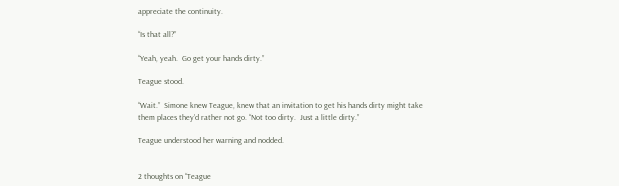appreciate the continuity.

“Is that all?”

“Yeah, yeah.  Go get your hands dirty.”

Teague stood.

“Wait.”  Simone knew Teague, knew that an invitation to get his hands dirty might take them places they’d rather not go. “Not too dirty.  Just a little dirty.”

Teague understood her warning and nodded.


2 thoughts on “Teague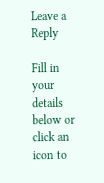Leave a Reply

Fill in your details below or click an icon to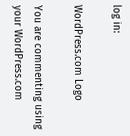log in:

WordPress.com Logo

You are commenting using your WordPress.com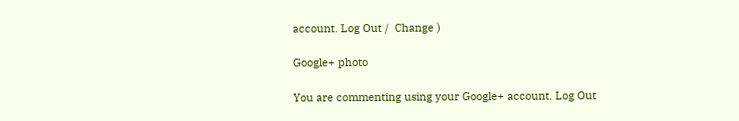account. Log Out /  Change )

Google+ photo

You are commenting using your Google+ account. Log Out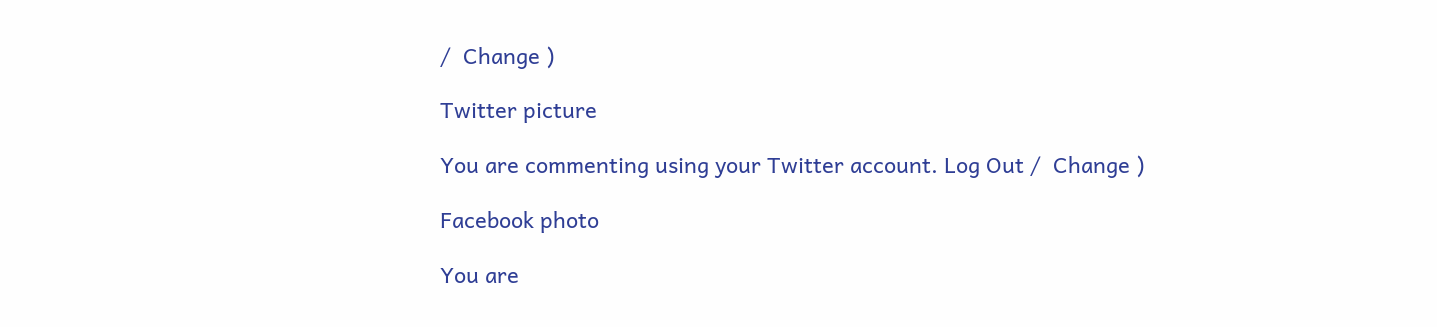/  Change )

Twitter picture

You are commenting using your Twitter account. Log Out /  Change )

Facebook photo

You are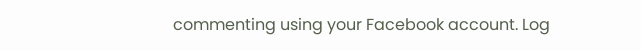commenting using your Facebook account. Log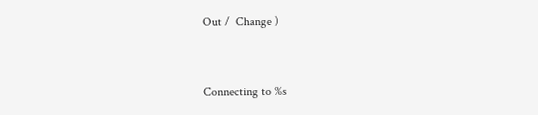Out /  Change )


Connecting to %s